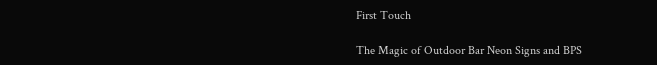First Touch

The Magic of Outdoor Bar Neon Signs and BPS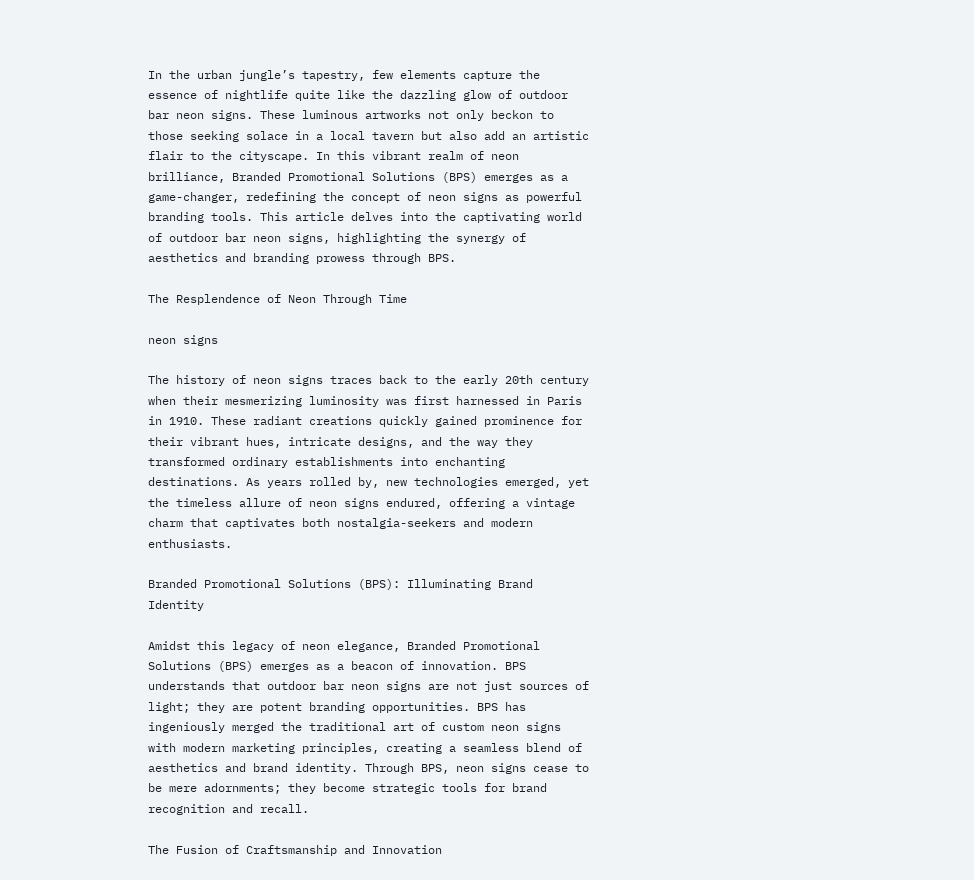In the urban jungle’s tapestry, few elements capture the essence of nightlife quite like the dazzling glow of outdoor bar neon signs. These luminous artworks not only beckon to those seeking solace in a local tavern but also add an artistic flair to the cityscape. In this vibrant realm of neon brilliance, Branded Promotional Solutions (BPS) emerges as a game-changer, redefining the concept of neon signs as powerful branding tools. This article delves into the captivating world of outdoor bar neon signs, highlighting the synergy of aesthetics and branding prowess through BPS.

The Resplendence of Neon Through Time

neon signs

The history of neon signs traces back to the early 20th century when their mesmerizing luminosity was first harnessed in Paris in 1910. These radiant creations quickly gained prominence for their vibrant hues, intricate designs, and the way they transformed ordinary establishments into enchanting destinations. As years rolled by, new technologies emerged, yet the timeless allure of neon signs endured, offering a vintage charm that captivates both nostalgia-seekers and modern enthusiasts.

Branded Promotional Solutions (BPS): Illuminating Brand Identity

Amidst this legacy of neon elegance, Branded Promotional Solutions (BPS) emerges as a beacon of innovation. BPS understands that outdoor bar neon signs are not just sources of light; they are potent branding opportunities. BPS has ingeniously merged the traditional art of custom neon signs with modern marketing principles, creating a seamless blend of aesthetics and brand identity. Through BPS, neon signs cease to be mere adornments; they become strategic tools for brand recognition and recall.

The Fusion of Craftsmanship and Innovation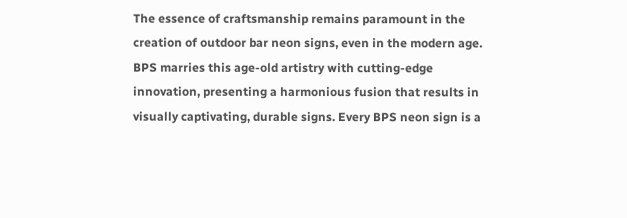The essence of craftsmanship remains paramount in the creation of outdoor bar neon signs, even in the modern age. BPS marries this age-old artistry with cutting-edge innovation, presenting a harmonious fusion that results in visually captivating, durable signs. Every BPS neon sign is a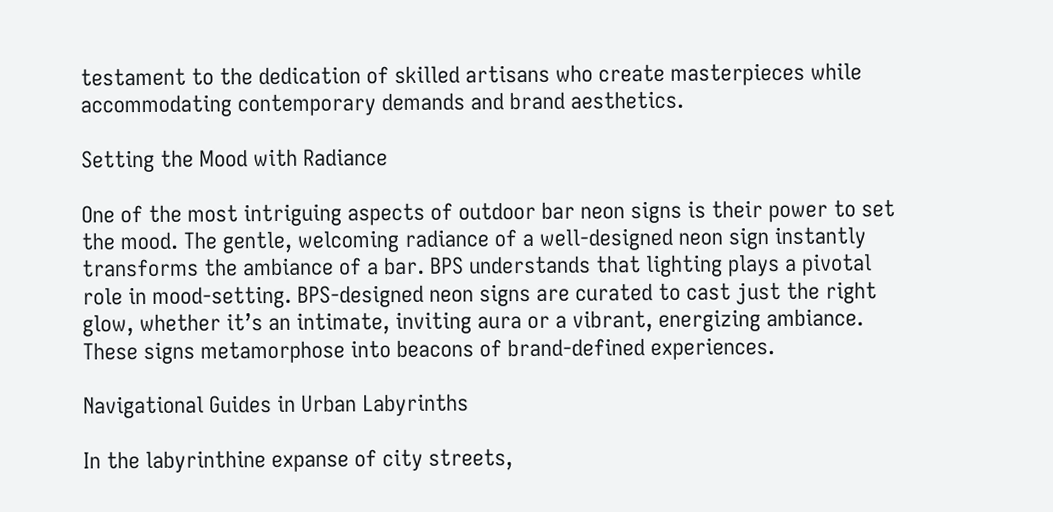testament to the dedication of skilled artisans who create masterpieces while accommodating contemporary demands and brand aesthetics.

Setting the Mood with Radiance

One of the most intriguing aspects of outdoor bar neon signs is their power to set the mood. The gentle, welcoming radiance of a well-designed neon sign instantly transforms the ambiance of a bar. BPS understands that lighting plays a pivotal role in mood-setting. BPS-designed neon signs are curated to cast just the right glow, whether it’s an intimate, inviting aura or a vibrant, energizing ambiance. These signs metamorphose into beacons of brand-defined experiences.

Navigational Guides in Urban Labyrinths

In the labyrinthine expanse of city streets,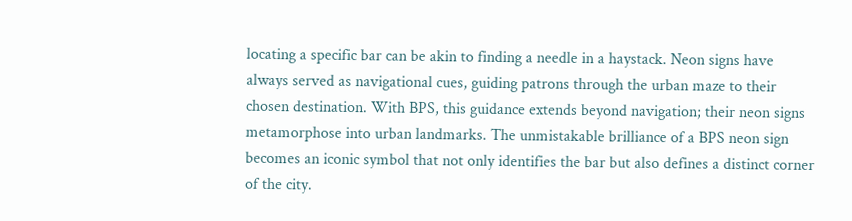locating a specific bar can be akin to finding a needle in a haystack. Neon signs have always served as navigational cues, guiding patrons through the urban maze to their chosen destination. With BPS, this guidance extends beyond navigation; their neon signs metamorphose into urban landmarks. The unmistakable brilliance of a BPS neon sign becomes an iconic symbol that not only identifies the bar but also defines a distinct corner of the city.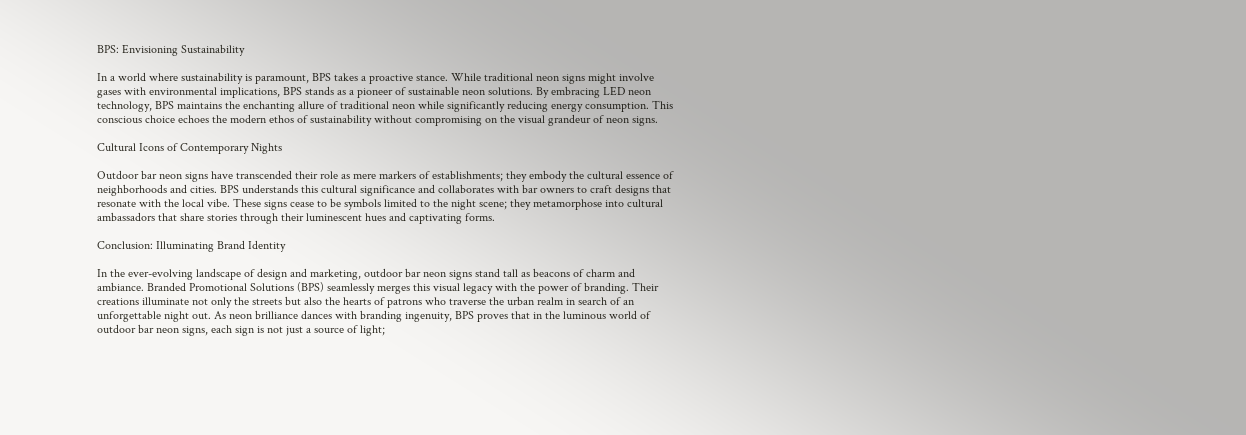BPS: Envisioning Sustainability

In a world where sustainability is paramount, BPS takes a proactive stance. While traditional neon signs might involve gases with environmental implications, BPS stands as a pioneer of sustainable neon solutions. By embracing LED neon technology, BPS maintains the enchanting allure of traditional neon while significantly reducing energy consumption. This conscious choice echoes the modern ethos of sustainability without compromising on the visual grandeur of neon signs.

Cultural Icons of Contemporary Nights

Outdoor bar neon signs have transcended their role as mere markers of establishments; they embody the cultural essence of neighborhoods and cities. BPS understands this cultural significance and collaborates with bar owners to craft designs that resonate with the local vibe. These signs cease to be symbols limited to the night scene; they metamorphose into cultural ambassadors that share stories through their luminescent hues and captivating forms.

Conclusion: Illuminating Brand Identity

In the ever-evolving landscape of design and marketing, outdoor bar neon signs stand tall as beacons of charm and ambiance. Branded Promotional Solutions (BPS) seamlessly merges this visual legacy with the power of branding. Their creations illuminate not only the streets but also the hearts of patrons who traverse the urban realm in search of an unforgettable night out. As neon brilliance dances with branding ingenuity, BPS proves that in the luminous world of outdoor bar neon signs, each sign is not just a source of light;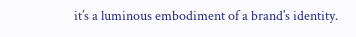it’s a luminous embodiment of a brand’s identity.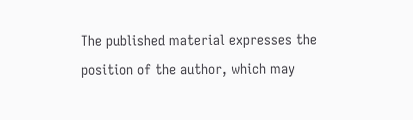The published material expresses the position of the author, which may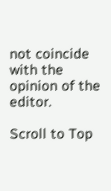not coincide with the opinion of the editor.

Scroll to Top